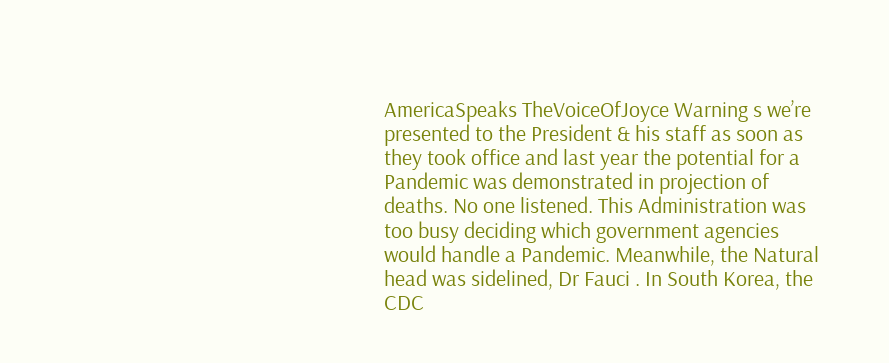AmericaSpeaks TheVoiceOfJoyce Warning s we’re presented to the President & his staff as soon as they took office and last year the potential for a Pandemic was demonstrated in projection of deaths. No one listened. This Administration was too busy deciding which government agencies would handle a Pandemic. Meanwhile, the Natural head was sidelined, Dr Fauci . In South Korea, the CDC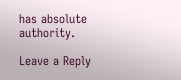has absolute authority.

Leave a Reply